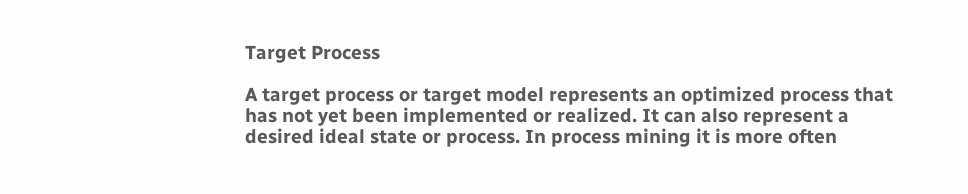Target Process

A target process or target model represents an optimized process that has not yet been implemented or realized. It can also represent a desired ideal state or process. In process mining it is more often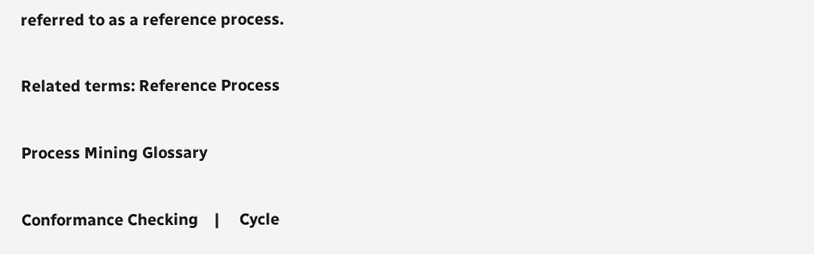referred to as a reference process.

Related terms: Reference Process

Process Mining Glossary

Conformance Checking    |     Cycle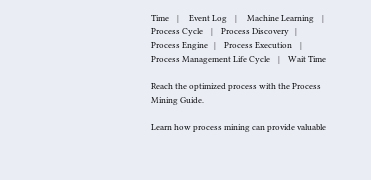Time    |     Event Log    |     Machine Learning    |     Process Cycle    |    Process Discovery   |    Process Engine   |    Process Execution    |    Process Management Life Cycle    |    Wait Time

Reach the optimized process with the Process Mining Guide.

Learn how process mining can provide valuable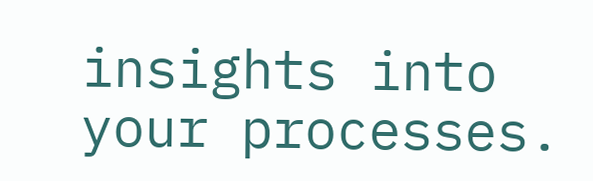insights into your processes.